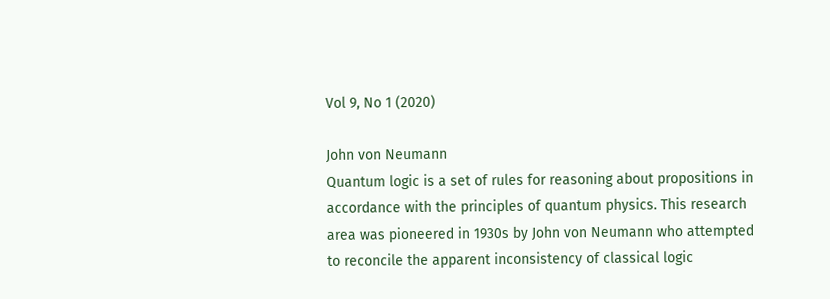Vol 9, No 1 (2020)

John von Neumann
Quantum logic is a set of rules for reasoning about propositions in accordance with the principles of quantum physics. This research area was pioneered in 1930s by John von Neumann who attempted to reconcile the apparent inconsistency of classical logic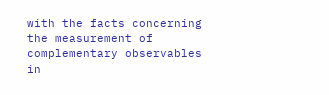with the facts concerning the measurement of complementary observables in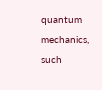quantum mechanics, such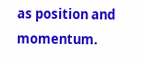as position and momentum.